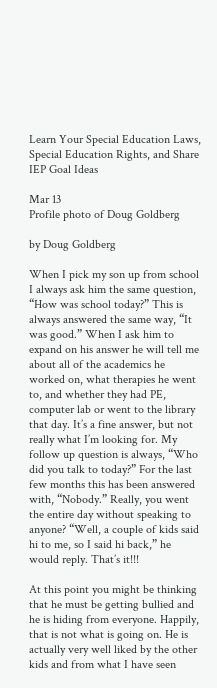Learn Your Special Education Laws, Special Education Rights, and Share IEP Goal Ideas

Mar 13
Profile photo of Doug Goldberg

by Doug Goldberg

When I pick my son up from school I always ask him the same question, “How was school today?” This is always answered the same way, “It was good.” When I ask him to expand on his answer he will tell me about all of the academics he worked on, what therapies he went to, and whether they had PE, computer lab or went to the library that day. It’s a fine answer, but not really what I’m looking for. My follow up question is always, “Who did you talk to today?” For the last few months this has been answered with, “Nobody.” Really, you went the entire day without speaking to anyone? “Well, a couple of kids said hi to me, so I said hi back,” he would reply. That’s it!!!

At this point you might be thinking that he must be getting bullied and he is hiding from everyone. Happily, that is not what is going on. He is actually very well liked by the other kids and from what I have seen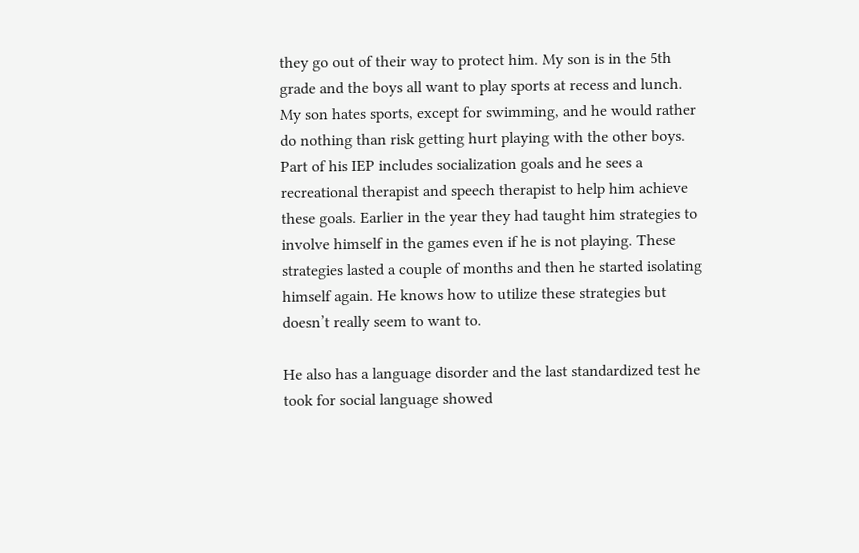they go out of their way to protect him. My son is in the 5th grade and the boys all want to play sports at recess and lunch. My son hates sports, except for swimming, and he would rather do nothing than risk getting hurt playing with the other boys. Part of his IEP includes socialization goals and he sees a recreational therapist and speech therapist to help him achieve these goals. Earlier in the year they had taught him strategies to involve himself in the games even if he is not playing. These strategies lasted a couple of months and then he started isolating himself again. He knows how to utilize these strategies but doesn’t really seem to want to.

He also has a language disorder and the last standardized test he took for social language showed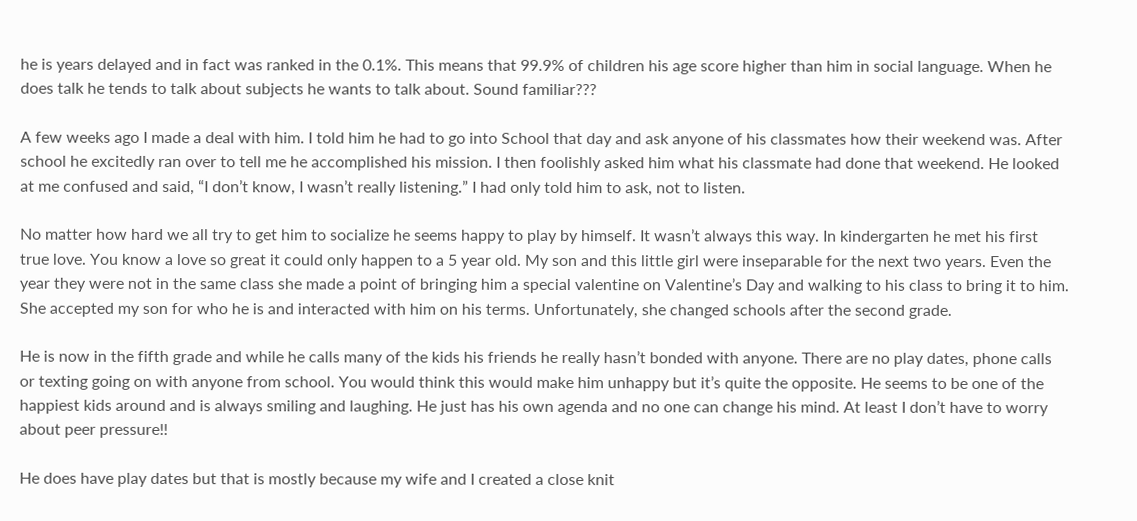he is years delayed and in fact was ranked in the 0.1%. This means that 99.9% of children his age score higher than him in social language. When he does talk he tends to talk about subjects he wants to talk about. Sound familiar???

A few weeks ago I made a deal with him. I told him he had to go into School that day and ask anyone of his classmates how their weekend was. After school he excitedly ran over to tell me he accomplished his mission. I then foolishly asked him what his classmate had done that weekend. He looked at me confused and said, “I don’t know, I wasn’t really listening.” I had only told him to ask, not to listen.

No matter how hard we all try to get him to socialize he seems happy to play by himself. It wasn’t always this way. In kindergarten he met his first true love. You know a love so great it could only happen to a 5 year old. My son and this little girl were inseparable for the next two years. Even the year they were not in the same class she made a point of bringing him a special valentine on Valentine’s Day and walking to his class to bring it to him. She accepted my son for who he is and interacted with him on his terms. Unfortunately, she changed schools after the second grade.

He is now in the fifth grade and while he calls many of the kids his friends he really hasn’t bonded with anyone. There are no play dates, phone calls or texting going on with anyone from school. You would think this would make him unhappy but it’s quite the opposite. He seems to be one of the happiest kids around and is always smiling and laughing. He just has his own agenda and no one can change his mind. At least I don’t have to worry about peer pressure!!

He does have play dates but that is mostly because my wife and I created a close knit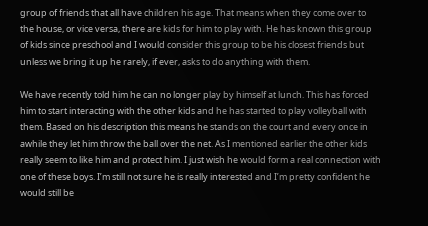group of friends that all have children his age. That means when they come over to the house, or vice versa, there are kids for him to play with. He has known this group of kids since preschool and I would consider this group to be his closest friends but unless we bring it up he rarely, if ever, asks to do anything with them.

We have recently told him he can no longer play by himself at lunch. This has forced him to start interacting with the other kids and he has started to play volleyball with them. Based on his description this means he stands on the court and every once in awhile they let him throw the ball over the net. As I mentioned earlier the other kids really seem to like him and protect him. I just wish he would form a real connection with one of these boys. I’m still not sure he is really interested and I’m pretty confident he would still be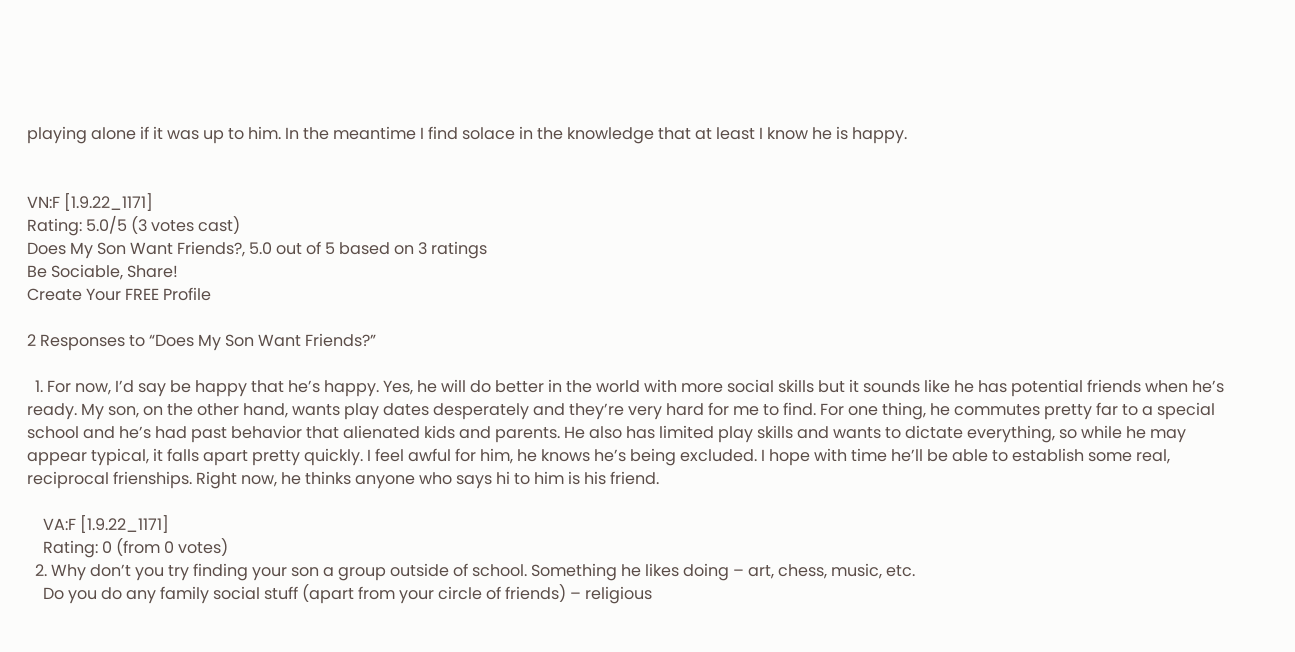playing alone if it was up to him. In the meantime I find solace in the knowledge that at least I know he is happy.


VN:F [1.9.22_1171]
Rating: 5.0/5 (3 votes cast)
Does My Son Want Friends?, 5.0 out of 5 based on 3 ratings
Be Sociable, Share!
Create Your FREE Profile

2 Responses to “Does My Son Want Friends?”

  1. For now, I’d say be happy that he’s happy. Yes, he will do better in the world with more social skills but it sounds like he has potential friends when he’s ready. My son, on the other hand, wants play dates desperately and they’re very hard for me to find. For one thing, he commutes pretty far to a special school and he’s had past behavior that alienated kids and parents. He also has limited play skills and wants to dictate everything, so while he may appear typical, it falls apart pretty quickly. I feel awful for him, he knows he’s being excluded. I hope with time he’ll be able to establish some real, reciprocal frienships. Right now, he thinks anyone who says hi to him is his friend.

    VA:F [1.9.22_1171]
    Rating: 0 (from 0 votes)
  2. Why don’t you try finding your son a group outside of school. Something he likes doing – art, chess, music, etc.
    Do you do any family social stuff (apart from your circle of friends) – religious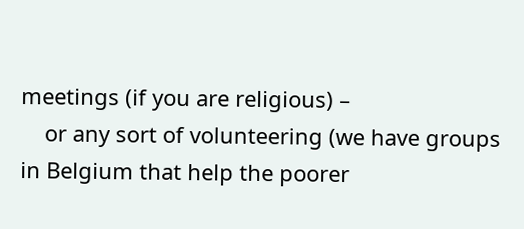meetings (if you are religious) –
    or any sort of volunteering (we have groups in Belgium that help the poorer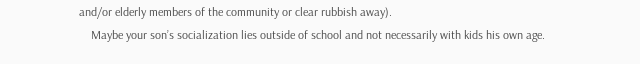and/or elderly members of the community or clear rubbish away).
    Maybe your son’s socialization lies outside of school and not necessarily with kids his own age.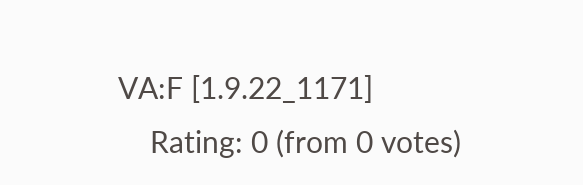VA:F [1.9.22_1171]
    Rating: 0 (from 0 votes)